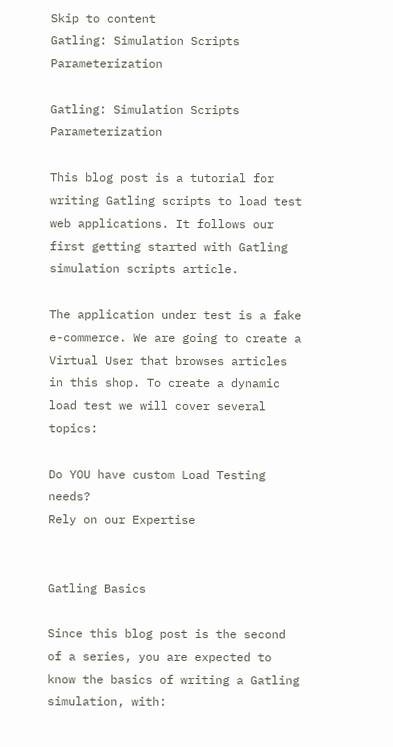Skip to content
Gatling: Simulation Scripts Parameterization

Gatling: Simulation Scripts Parameterization

This blog post is a tutorial for writing Gatling scripts to load test web applications. It follows our first getting started with Gatling simulation scripts article.

The application under test is a fake e-commerce. We are going to create a Virtual User that browses articles in this shop. To create a dynamic load test we will cover several topics:

Do YOU have custom Load Testing needs?
Rely on our Expertise


Gatling Basics

Since this blog post is the second of a series, you are expected to know the basics of writing a Gatling simulation, with: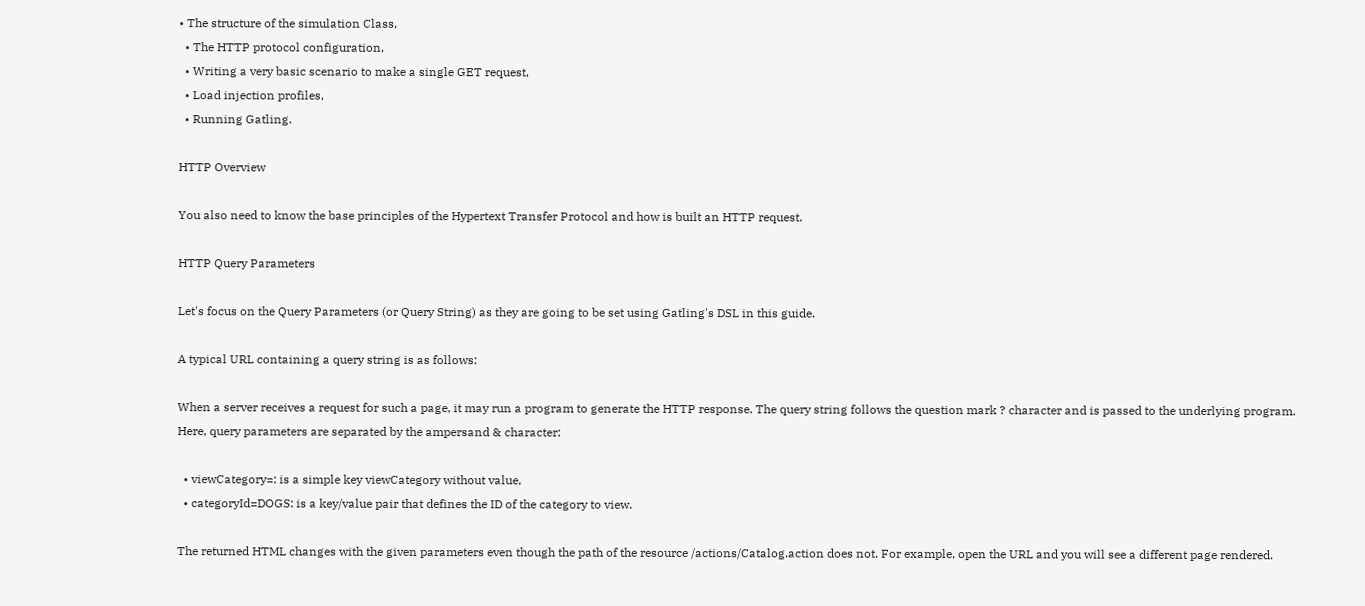• The structure of the simulation Class,
  • The HTTP protocol configuration,
  • Writing a very basic scenario to make a single GET request,
  • Load injection profiles,
  • Running Gatling.

HTTP Overview

You also need to know the base principles of the Hypertext Transfer Protocol and how is built an HTTP request.

HTTP Query Parameters

Let's focus on the Query Parameters (or Query String) as they are going to be set using Gatling's DSL in this guide.

A typical URL containing a query string is as follows:

When a server receives a request for such a page, it may run a program to generate the HTTP response. The query string follows the question mark ? character and is passed to the underlying program. Here, query parameters are separated by the ampersand & character:

  • viewCategory=: is a simple key viewCategory without value,
  • categoryId=DOGS: is a key/value pair that defines the ID of the category to view.

The returned HTML changes with the given parameters even though the path of the resource /actions/Catalog.action does not. For example, open the URL and you will see a different page rendered.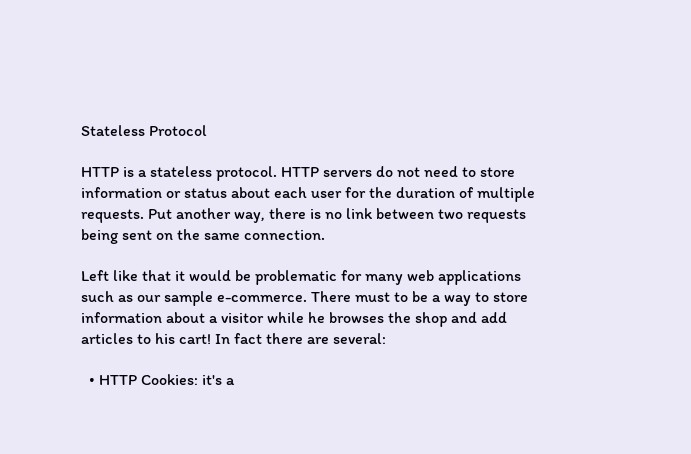Stateless Protocol

HTTP is a stateless protocol. HTTP servers do not need to store information or status about each user for the duration of multiple requests. Put another way, there is no link between two requests being sent on the same connection.

Left like that it would be problematic for many web applications such as our sample e-commerce. There must to be a way to store information about a visitor while he browses the shop and add articles to his cart! In fact there are several:

  • HTTP Cookies: it's a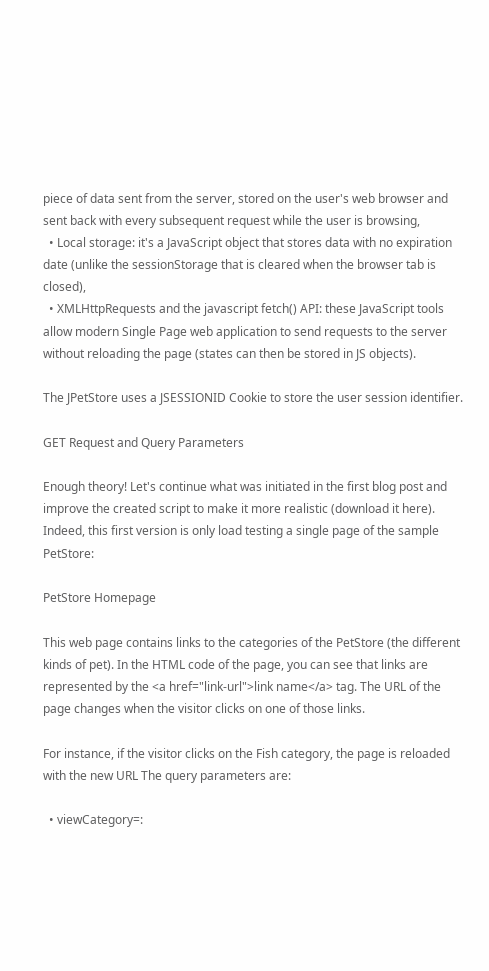piece of data sent from the server, stored on the user's web browser and sent back with every subsequent request while the user is browsing,
  • Local storage: it's a JavaScript object that stores data with no expiration date (unlike the sessionStorage that is cleared when the browser tab is closed),
  • XMLHttpRequests and the javascript fetch() API: these JavaScript tools allow modern Single Page web application to send requests to the server without reloading the page (states can then be stored in JS objects).

The JPetStore uses a JSESSIONID Cookie to store the user session identifier.

GET Request and Query Parameters

Enough theory! Let's continue what was initiated in the first blog post and improve the created script to make it more realistic (download it here). Indeed, this first version is only load testing a single page of the sample PetStore:

PetStore Homepage

This web page contains links to the categories of the PetStore (the different kinds of pet). In the HTML code of the page, you can see that links are represented by the <a href="link-url">link name</a> tag. The URL of the page changes when the visitor clicks on one of those links.

For instance, if the visitor clicks on the Fish category, the page is reloaded with the new URL The query parameters are:

  • viewCategory=: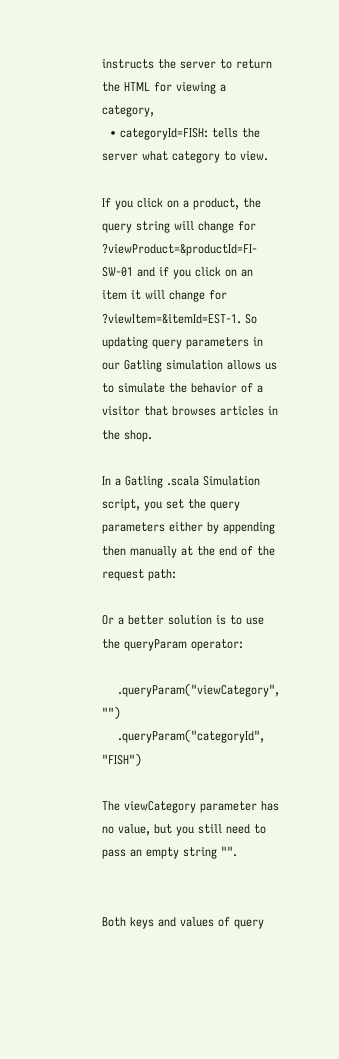instructs the server to return the HTML for viewing a category,
  • categoryId=FISH: tells the server what category to view.

If you click on a product, the query string will change for ?viewProduct=&productId=FI-SW-01 and if you click on an item it will change for ?viewItem=&itemId=EST-1. So updating query parameters in our Gatling simulation allows us to simulate the behavior of a visitor that browses articles in the shop.

In a Gatling .scala Simulation script, you set the query parameters either by appending then manually at the end of the request path:

Or a better solution is to use the queryParam operator:

    .queryParam("viewCategory", "")
    .queryParam("categoryId", "FISH")

The viewCategory parameter has no value, but you still need to pass an empty string "".


Both keys and values of query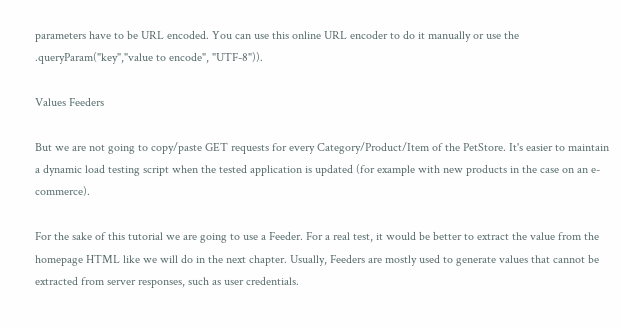parameters have to be URL encoded. You can use this online URL encoder to do it manually or use the .queryParam("key","value to encode", "UTF-8")).

Values Feeders

But we are not going to copy/paste GET requests for every Category/Product/Item of the PetStore. It's easier to maintain a dynamic load testing script when the tested application is updated (for example with new products in the case on an e-commerce).

For the sake of this tutorial we are going to use a Feeder. For a real test, it would be better to extract the value from the homepage HTML like we will do in the next chapter. Usually, Feeders are mostly used to generate values that cannot be extracted from server responses, such as user credentials.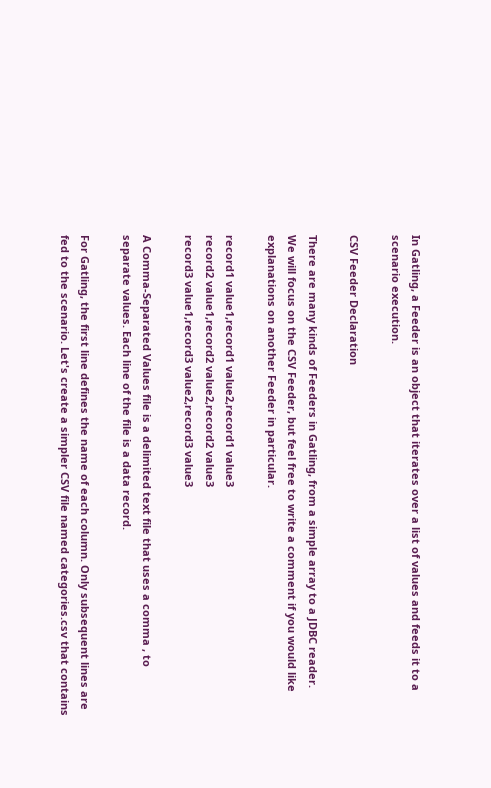In Gatling, a Feeder is an object that iterates over a list of values and feeds it to a scenario execution.

CSV Feeder Declaration

There are many kinds of Feeders in Gatling, from a simple array to a JDBC reader.
We will focus on the CSV Feeder, but feel free to write a comment if you would like explanations on another Feeder in particular.

record1 value1,record1 value2,record1 value3
record2 value1,record2 value2,record2 value3
record3 value1,record3 value2,record3 value3

A Comma-Separated Values file is a delimited text file that uses a comma , to separate values. Each line of the file is a data record.

For Gatling, the first line defines the name of each column. Only subsequent lines are fed to the scenario. Let's create a simpler CSV file named categories.csv that contains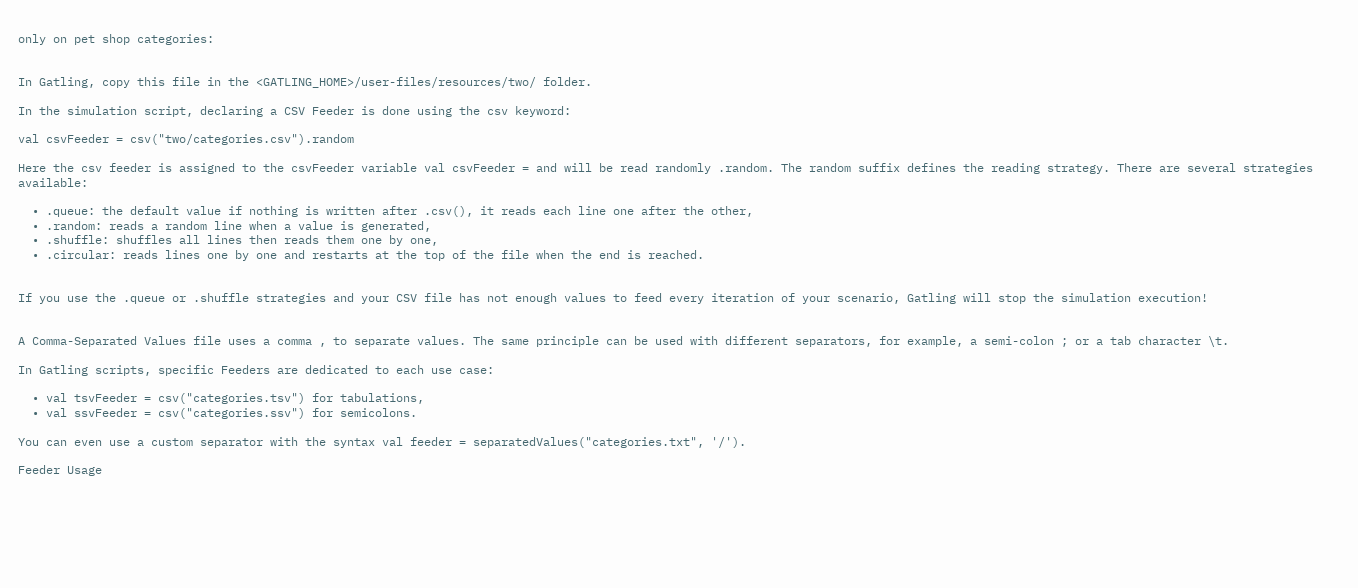only on pet shop categories:


In Gatling, copy this file in the <GATLING_HOME>/user-files/resources/two/ folder.

In the simulation script, declaring a CSV Feeder is done using the csv keyword:

val csvFeeder = csv("two/categories.csv").random

Here the csv feeder is assigned to the csvFeeder variable val csvFeeder = and will be read randomly .random. The random suffix defines the reading strategy. There are several strategies available:

  • .queue: the default value if nothing is written after .csv(), it reads each line one after the other,
  • .random: reads a random line when a value is generated,
  • .shuffle: shuffles all lines then reads them one by one,
  • .circular: reads lines one by one and restarts at the top of the file when the end is reached.


If you use the .queue or .shuffle strategies and your CSV file has not enough values to feed every iteration of your scenario, Gatling will stop the simulation execution!


A Comma-Separated Values file uses a comma , to separate values. The same principle can be used with different separators, for example, a semi-colon ; or a tab character \t.

In Gatling scripts, specific Feeders are dedicated to each use case:

  • val tsvFeeder = csv("categories.tsv") for tabulations,
  • val ssvFeeder = csv("categories.ssv") for semicolons.

You can even use a custom separator with the syntax val feeder = separatedValues("categories.txt", '/').

Feeder Usage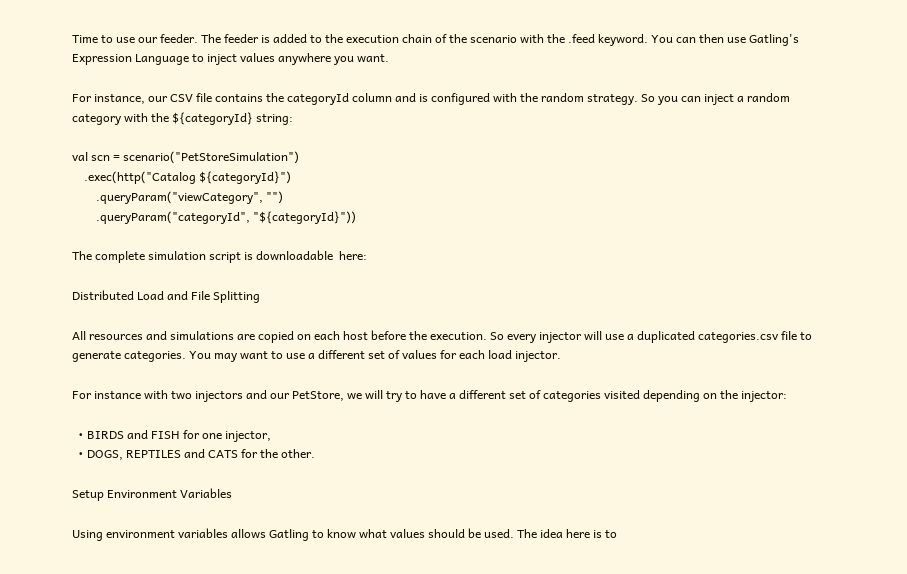Time to use our feeder. The feeder is added to the execution chain of the scenario with the .feed keyword. You can then use Gatling's Expression Language to inject values anywhere you want.

For instance, our CSV file contains the categoryId column and is configured with the random strategy. So you can inject a random category with the ${categoryId} string:

val scn = scenario("PetStoreSimulation")
    .exec(http("Catalog ${categoryId}")
        .queryParam("viewCategory", "")
        .queryParam("categoryId", "${categoryId}"))

The complete simulation script is downloadable  here:

Distributed Load and File Splitting

All resources and simulations are copied on each host before the execution. So every injector will use a duplicated categories.csv file to generate categories. You may want to use a different set of values for each load injector.

For instance with two injectors and our PetStore, we will try to have a different set of categories visited depending on the injector:

  • BIRDS and FISH for one injector,
  • DOGS, REPTILES and CATS for the other.

Setup Environment Variables

Using environment variables allows Gatling to know what values should be used. The idea here is to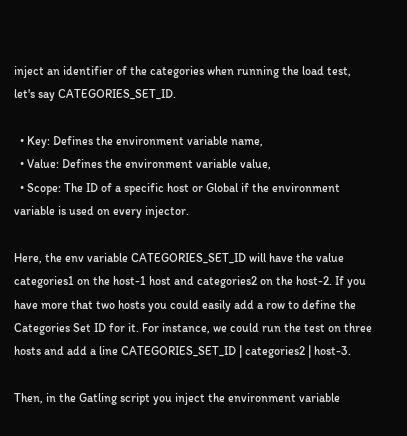inject an identifier of the categories when running the load test, let's say CATEGORIES_SET_ID.

  • Key: Defines the environment variable name,
  • Value: Defines the environment variable value,
  • Scope: The ID of a specific host or Global if the environment variable is used on every injector.

Here, the env variable CATEGORIES_SET_ID will have the value categories1 on the host-1 host and categories2 on the host-2. If you have more that two hosts you could easily add a row to define the Categories Set ID for it. For instance, we could run the test on three hosts and add a line CATEGORIES_SET_ID | categories2 | host-3.

Then, in the Gatling script you inject the environment variable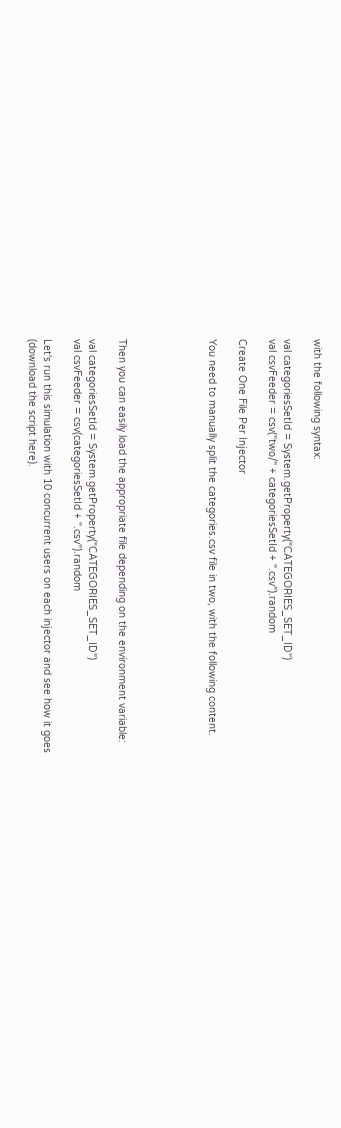with the following syntax:

val categoriesSetId = System.getProperty("CATEGORIES_SET_ID")
val csvFeeder = csv("two/" + categoriesSetId + ".csv").random

Create One File Per Injector

You need to manually split the categories.csv file in two, with the following content.





Then you can easily load the appropriate file depending on the environment variable:

val categoriesSetId = System.getProperty("CATEGORIES_SET_ID")
val csvFeeder = csv(categoriesSetId + ".csv").random

Let's run this simulation with 10 concurrent users on each injector and see how it goes (download the script here).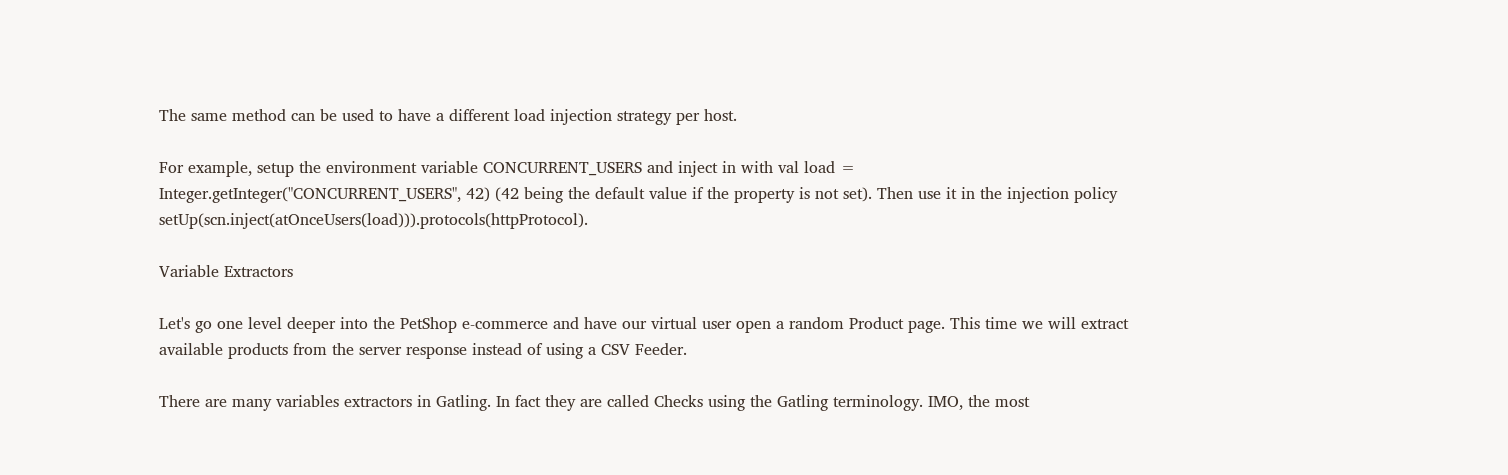The same method can be used to have a different load injection strategy per host.

For example, setup the environment variable CONCURRENT_USERS and inject in with val load = Integer.getInteger("CONCURRENT_USERS", 42) (42 being the default value if the property is not set). Then use it in the injection policy setUp(scn.inject(atOnceUsers(load))).protocols(httpProtocol).

Variable Extractors

Let's go one level deeper into the PetShop e-commerce and have our virtual user open a random Product page. This time we will extract available products from the server response instead of using a CSV Feeder.

There are many variables extractors in Gatling. In fact they are called Checks using the Gatling terminology. IMO, the most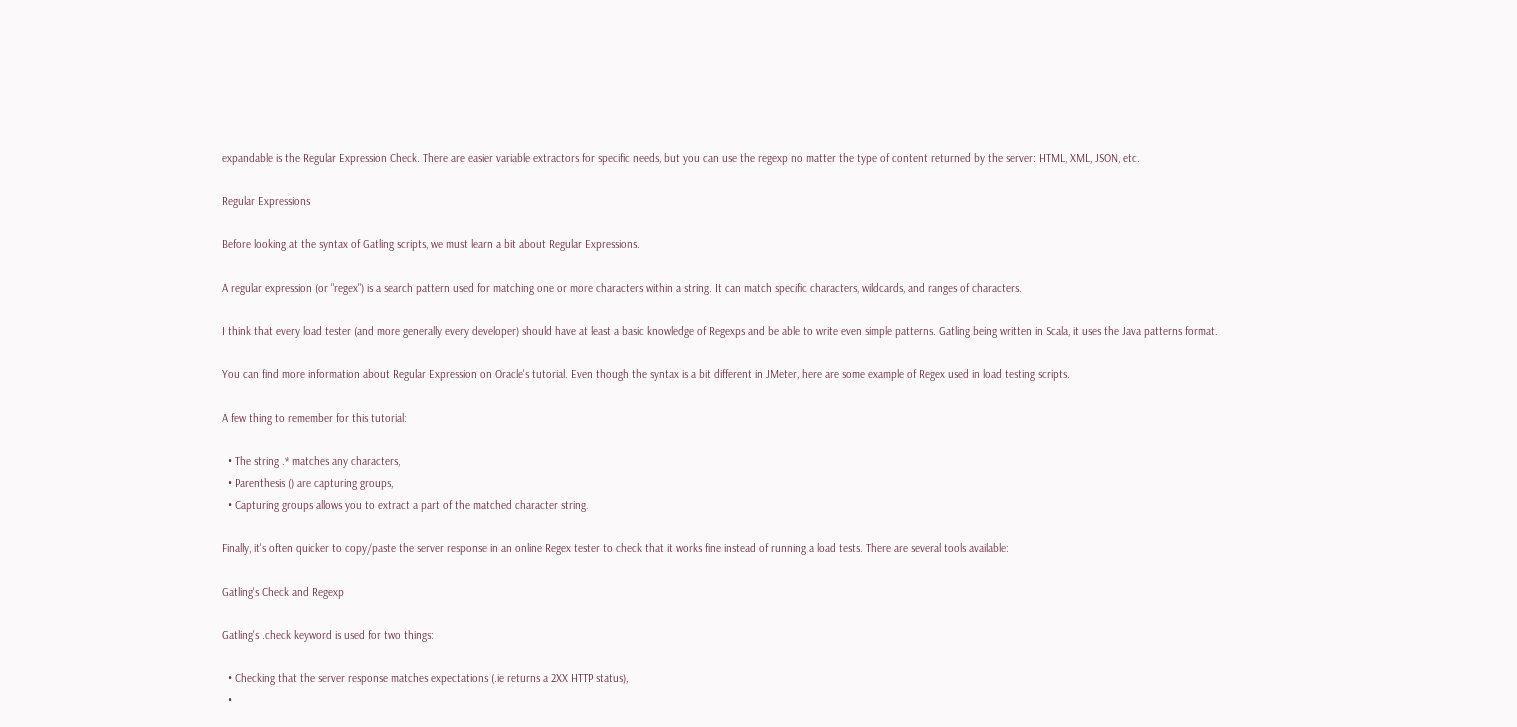expandable is the Regular Expression Check. There are easier variable extractors for specific needs, but you can use the regexp no matter the type of content returned by the server: HTML, XML, JSON, etc.

Regular Expressions

Before looking at the syntax of Gatling scripts, we must learn a bit about Regular Expressions.

A regular expression (or "regex") is a search pattern used for matching one or more characters within a string. It can match specific characters, wildcards, and ranges of characters.

I think that every load tester (and more generally every developer) should have at least a basic knowledge of Regexps and be able to write even simple patterns. Gatling being written in Scala, it uses the Java patterns format.

You can find more information about Regular Expression on Oracle's tutorial. Even though the syntax is a bit different in JMeter, here are some example of Regex used in load testing scripts.

A few thing to remember for this tutorial:

  • The string .* matches any characters,
  • Parenthesis () are capturing groups,
  • Capturing groups allows you to extract a part of the matched character string.

Finally, it's often quicker to copy/paste the server response in an online Regex tester to check that it works fine instead of running a load tests. There are several tools available:

Gatling's Check and Regexp

Gatling's .check keyword is used for two things:

  • Checking that the server response matches expectations (.ie returns a 2XX HTTP status),
  •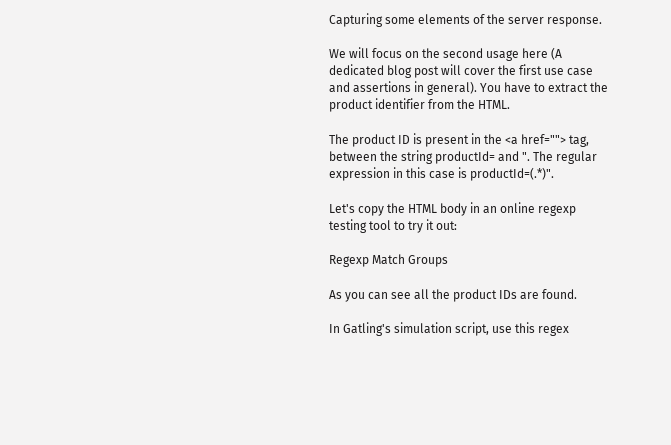Capturing some elements of the server response.

We will focus on the second usage here (A dedicated blog post will cover the first use case and assertions in general). You have to extract the product identifier from the HTML.

The product ID is present in the <a href=""> tag, between the string productId= and ". The regular expression in this case is productId=(.*)".

Let's copy the HTML body in an online regexp testing tool to try it out:

Regexp Match Groups

As you can see all the product IDs are found.

In Gatling's simulation script, use this regex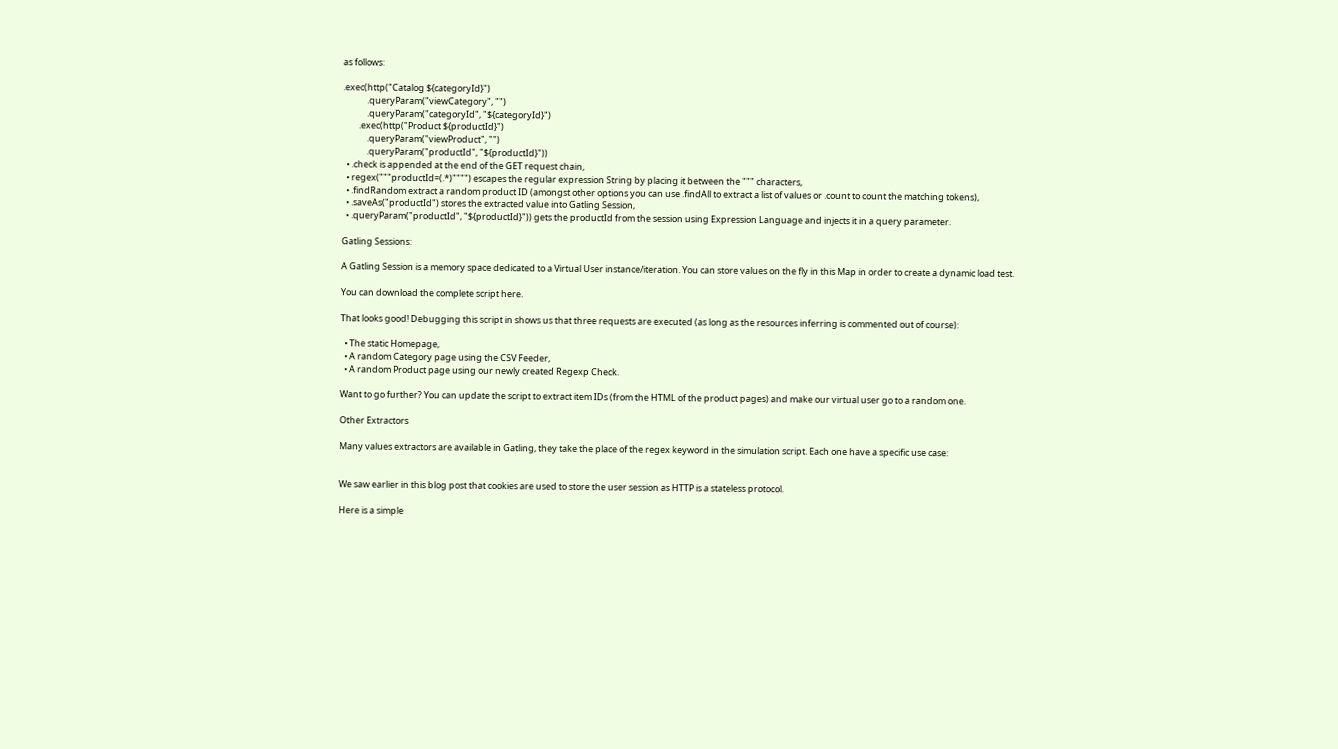as follows:

.exec(http("Catalog ${categoryId}")
            .queryParam("viewCategory", "")
            .queryParam("categoryId", "${categoryId}")
        .exec(http("Product ${productId}")
            .queryParam("viewProduct", "")
            .queryParam("productId", "${productId}"))
  • .check is appended at the end of the GET request chain,
  • regex("""productId=(.*)"""") escapes the regular expression String by placing it between the """ characters,
  • .findRandom extract a random product ID (amongst other options you can use .findAll to extract a list of values or .count to count the matching tokens),
  • .saveAs("productId") stores the extracted value into Gatling Session,
  • .queryParam("productId", "${productId}")) gets the productId from the session using Expression Language and injects it in a query parameter.

Gatling Sessions:

A Gatling Session is a memory space dedicated to a Virtual User instance/iteration. You can store values on the fly in this Map in order to create a dynamic load test.

You can download the complete script here.

That looks good! Debugging this script in shows us that three requests are executed (as long as the resources inferring is commented out of course):

  • The static Homepage,
  • A random Category page using the CSV Feeder,
  • A random Product page using our newly created Regexp Check.

Want to go further? You can update the script to extract item IDs (from the HTML of the product pages) and make our virtual user go to a random one.

Other Extractors

Many values extractors are available in Gatling, they take the place of the regex keyword in the simulation script. Each one have a specific use case:


We saw earlier in this blog post that cookies are used to store the user session as HTTP is a stateless protocol.

Here is a simple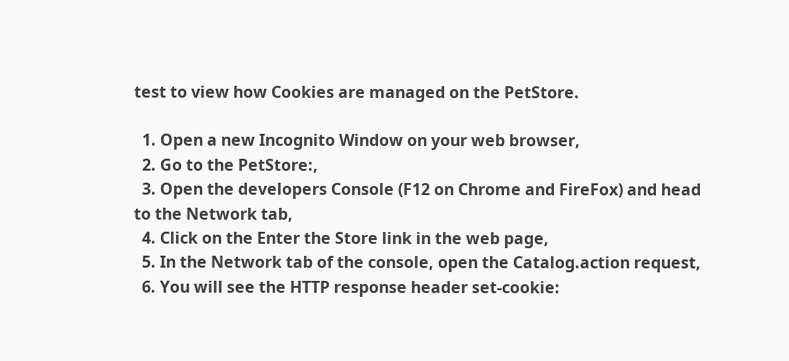test to view how Cookies are managed on the PetStore.

  1. Open a new Incognito Window on your web browser,
  2. Go to the PetStore:,
  3. Open the developers Console (F12 on Chrome and FireFox) and head to the Network tab,
  4. Click on the Enter the Store link in the web page,
  5. In the Network tab of the console, open the Catalog.action request,
  6. You will see the HTTP response header set-cookie: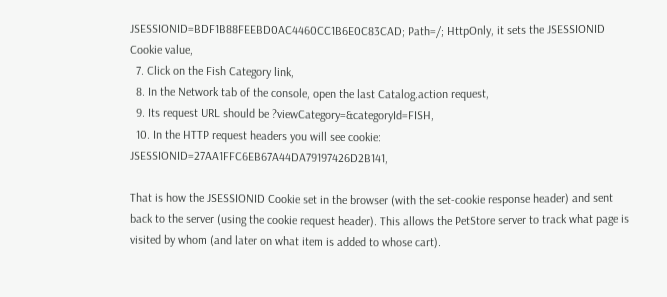JSESSIONID=BDF1B88FEEBD0AC4460CC1B6E0C83CAD; Path=/; HttpOnly, it sets the JSESSIONID Cookie value,
  7. Click on the Fish Category link,
  8. In the Network tab of the console, open the last Catalog.action request,
  9. Its request URL should be ?viewCategory=&categoryId=FISH,
  10. In the HTTP request headers you will see cookie: JSESSIONID=27AA1FFC6EB67A44DA79197426D2B141,

That is how the JSESSIONID Cookie set in the browser (with the set-cookie response header) and sent back to the server (using the cookie request header). This allows the PetStore server to track what page is visited by whom (and later on what item is added to whose cart).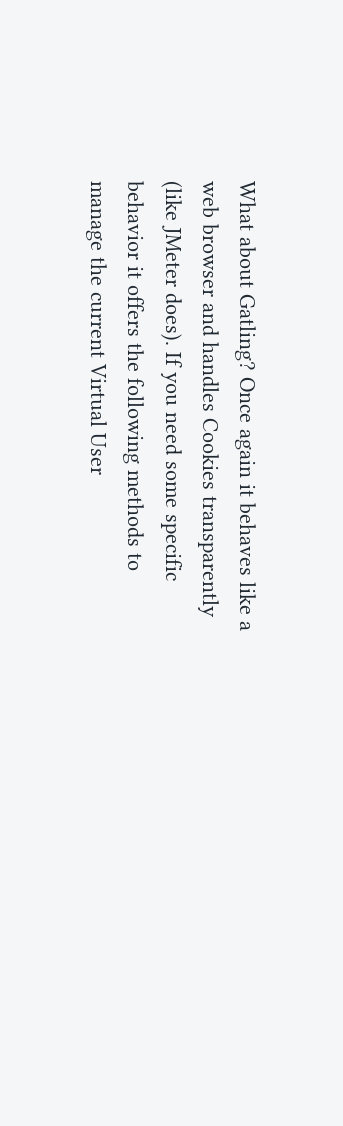What about Gatling? Once again it behaves like a web browser and handles Cookies transparently (like JMeter does). If you need some specific behavior it offers the following methods to manage the current Virtual User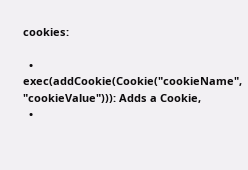cookies:

  • exec(addCookie(Cookie("cookieName", "cookieValue"))): Adds a Cookie,
  •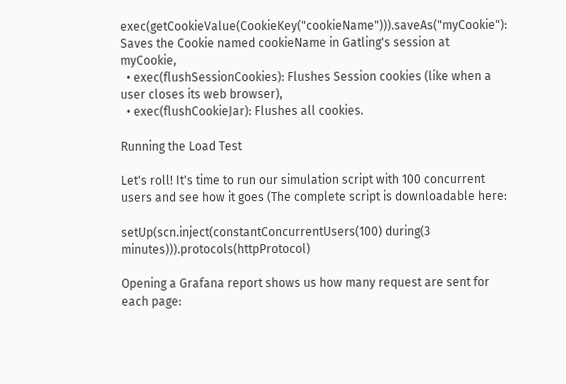exec(getCookieValue(CookieKey("cookieName"))).saveAs("myCookie"): Saves the Cookie named cookieName in Gatling's session at myCookie,
  • exec(flushSessionCookies): Flushes Session cookies (like when a user closes its web browser),
  • exec(flushCookieJar): Flushes all cookies.

Running the Load Test

Let's roll! It's time to run our simulation script with 100 concurrent users and see how it goes (The complete script is downloadable here:

setUp(scn.inject(constantConcurrentUsers(100) during(3 minutes))).protocols(httpProtocol)

Opening a Grafana report shows us how many request are sent for each page: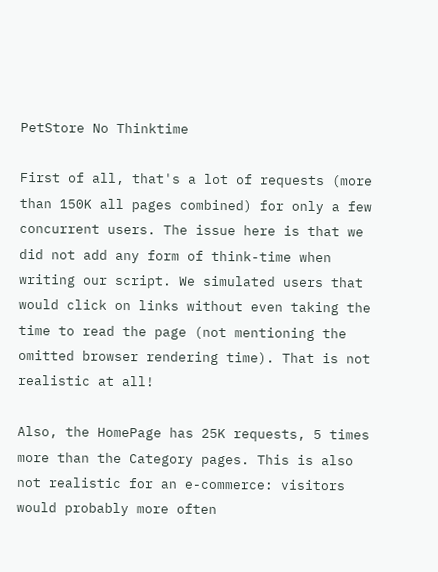PetStore No Thinktime

First of all, that's a lot of requests (more than 150K all pages combined) for only a few concurrent users. The issue here is that we did not add any form of think-time when writing our script. We simulated users that would click on links without even taking the time to read the page (not mentioning the omitted browser rendering time). That is not realistic at all!

Also, the HomePage has 25K requests, 5 times more than the Category pages. This is also not realistic for an e-commerce: visitors would probably more often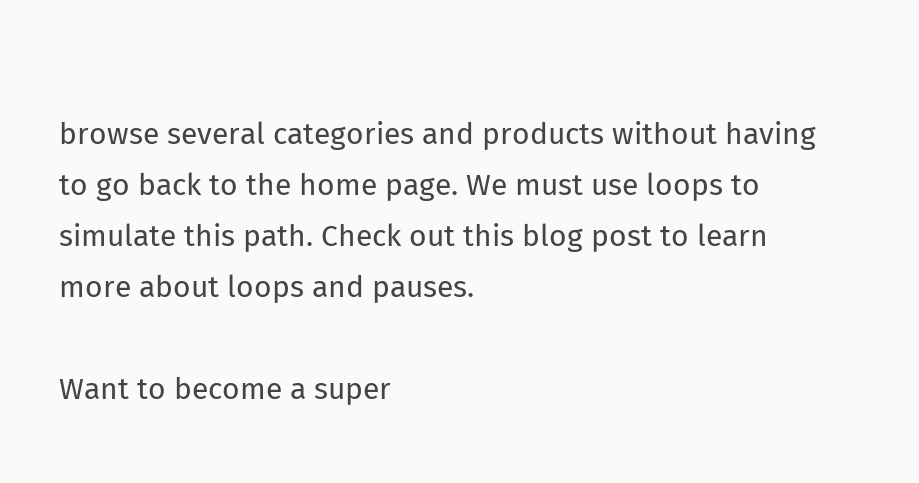browse several categories and products without having to go back to the home page. We must use loops to simulate this path. Check out this blog post to learn more about loops and pauses.

Want to become a super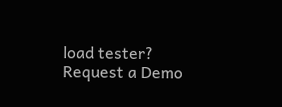load tester?
Request a Demo